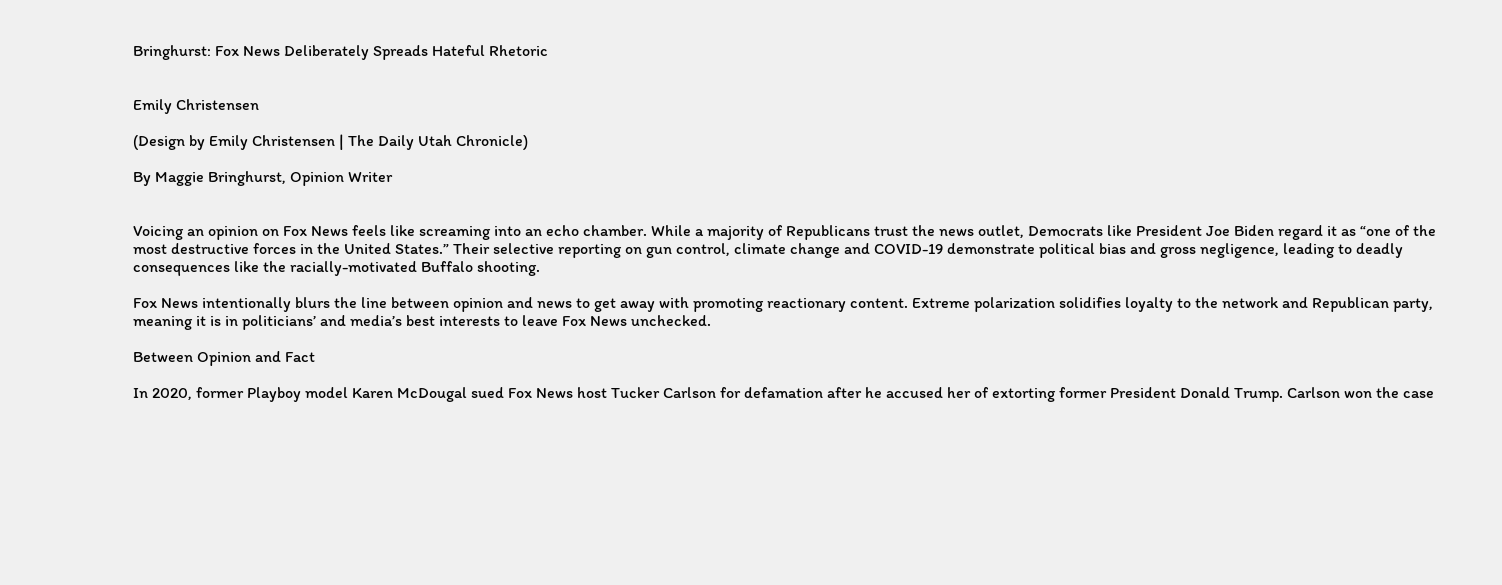Bringhurst: Fox News Deliberately Spreads Hateful Rhetoric


Emily Christensen

(Design by Emily Christensen | The Daily Utah Chronicle)

By Maggie Bringhurst, Opinion Writer


Voicing an opinion on Fox News feels like screaming into an echo chamber. While a majority of Republicans trust the news outlet, Democrats like President Joe Biden regard it as “one of the most destructive forces in the United States.” Their selective reporting on gun control, climate change and COVID-19 demonstrate political bias and gross negligence, leading to deadly consequences like the racially-motivated Buffalo shooting.

Fox News intentionally blurs the line between opinion and news to get away with promoting reactionary content. Extreme polarization solidifies loyalty to the network and Republican party, meaning it is in politicians’ and media’s best interests to leave Fox News unchecked.

Between Opinion and Fact

In 2020, former Playboy model Karen McDougal sued Fox News host Tucker Carlson for defamation after he accused her of extorting former President Donald Trump. Carlson won the case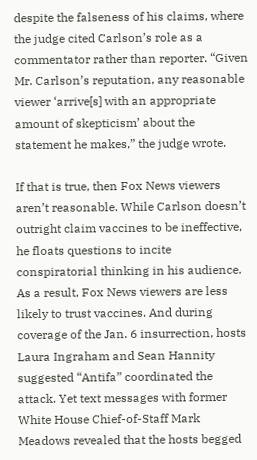despite the falseness of his claims, where the judge cited Carlson’s role as a commentator rather than reporter. “Given Mr. Carlson’s reputation, any reasonable viewer ‘arrive[s] with an appropriate amount of skepticism’ about the statement he makes,” the judge wrote.

If that is true, then Fox News viewers aren’t reasonable. While Carlson doesn’t outright claim vaccines to be ineffective, he floats questions to incite conspiratorial thinking in his audience. As a result, Fox News viewers are less likely to trust vaccines. And during coverage of the Jan. 6 insurrection, hosts Laura Ingraham and Sean Hannity suggested “Antifa” coordinated the attack. Yet text messages with former White House Chief-of-Staff Mark Meadows revealed that the hosts begged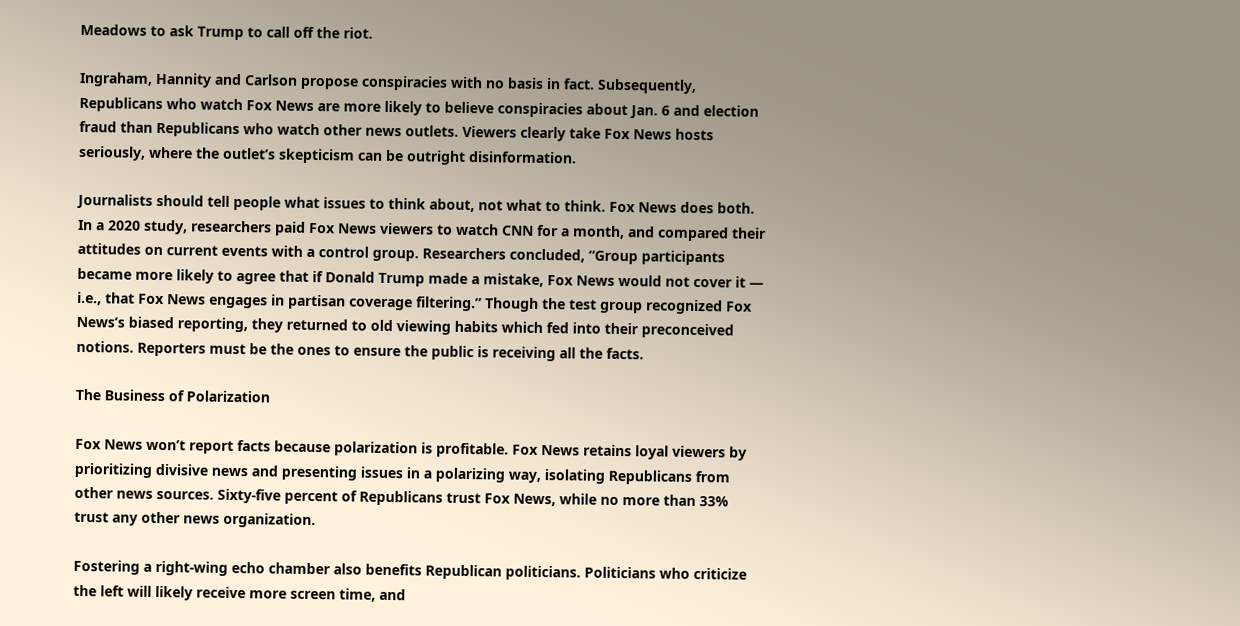Meadows to ask Trump to call off the riot.

Ingraham, Hannity and Carlson propose conspiracies with no basis in fact. Subsequently, Republicans who watch Fox News are more likely to believe conspiracies about Jan. 6 and election fraud than Republicans who watch other news outlets. Viewers clearly take Fox News hosts seriously, where the outlet’s skepticism can be outright disinformation.

Journalists should tell people what issues to think about, not what to think. Fox News does both. In a 2020 study, researchers paid Fox News viewers to watch CNN for a month, and compared their attitudes on current events with a control group. Researchers concluded, “Group participants became more likely to agree that if Donald Trump made a mistake, Fox News would not cover it — i.e., that Fox News engages in partisan coverage filtering.” Though the test group recognized Fox News’s biased reporting, they returned to old viewing habits which fed into their preconceived notions. Reporters must be the ones to ensure the public is receiving all the facts.

The Business of Polarization

Fox News won’t report facts because polarization is profitable. Fox News retains loyal viewers by prioritizing divisive news and presenting issues in a polarizing way, isolating Republicans from other news sources. Sixty-five percent of Republicans trust Fox News, while no more than 33% trust any other news organization.

Fostering a right-wing echo chamber also benefits Republican politicians. Politicians who criticize the left will likely receive more screen time, and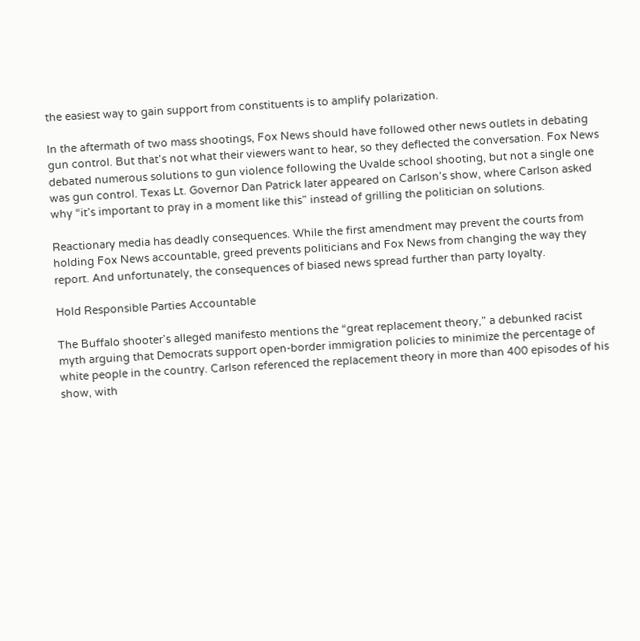the easiest way to gain support from constituents is to amplify polarization.

In the aftermath of two mass shootings, Fox News should have followed other news outlets in debating gun control. But that’s not what their viewers want to hear, so they deflected the conversation. Fox News debated numerous solutions to gun violence following the Uvalde school shooting, but not a single one was gun control. Texas Lt. Governor Dan Patrick later appeared on Carlson’s show, where Carlson asked why “it’s important to pray in a moment like this” instead of grilling the politician on solutions.

Reactionary media has deadly consequences. While the first amendment may prevent the courts from holding Fox News accountable, greed prevents politicians and Fox News from changing the way they report. And unfortunately, the consequences of biased news spread further than party loyalty.

Hold Responsible Parties Accountable

The Buffalo shooter’s alleged manifesto mentions the “great replacement theory,” a debunked racist myth arguing that Democrats support open-border immigration policies to minimize the percentage of white people in the country. Carlson referenced the replacement theory in more than 400 episodes of his show, with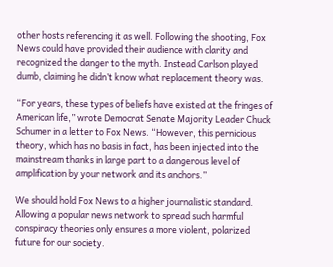other hosts referencing it as well. Following the shooting, Fox News could have provided their audience with clarity and recognized the danger to the myth. Instead Carlson played dumb, claiming he didn’t know what replacement theory was.

“For years, these types of beliefs have existed at the fringes of American life,” wrote Democrat Senate Majority Leader Chuck Schumer in a letter to Fox News. “However, this pernicious theory, which has no basis in fact, has been injected into the mainstream thanks in large part to a dangerous level of amplification by your network and its anchors.”

We should hold Fox News to a higher journalistic standard. Allowing a popular news network to spread such harmful conspiracy theories only ensures a more violent, polarized future for our society.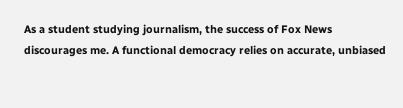As a student studying journalism, the success of Fox News discourages me. A functional democracy relies on accurate, unbiased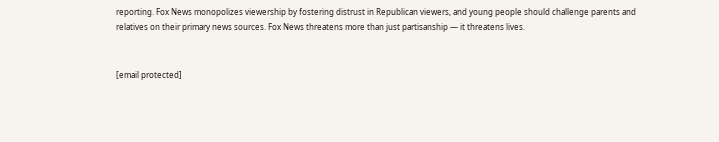reporting. Fox News monopolizes viewership by fostering distrust in Republican viewers, and young people should challenge parents and relatives on their primary news sources. Fox News threatens more than just partisanship — it threatens lives.


[email protected]